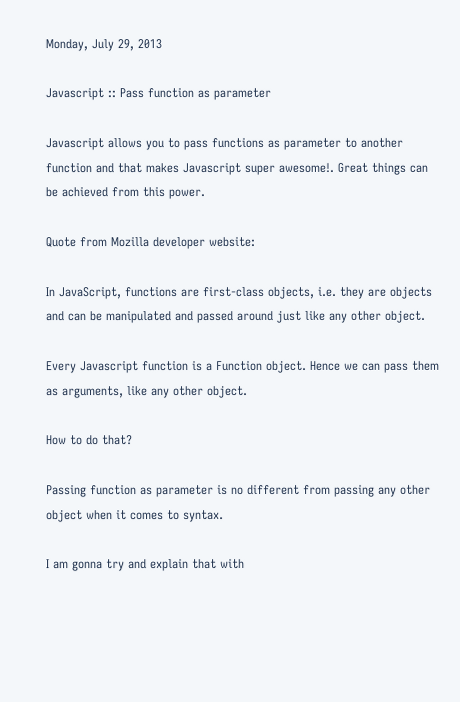Monday, July 29, 2013

Javascript :: Pass function as parameter

Javascript allows you to pass functions as parameter to another function and that makes Javascript super awesome!. Great things can be achieved from this power.

Quote from Mozilla developer website:

In JavaScript, functions are first-class objects, i.e. they are objects and can be manipulated and passed around just like any other object.

Every Javascript function is a Function object. Hence we can pass them as arguments, like any other object.

How to do that?

Passing function as parameter is no different from passing any other object when it comes to syntax.

I am gonna try and explain that with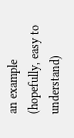an example (hopefully, easy to understand)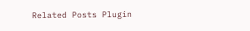Related Posts Plugin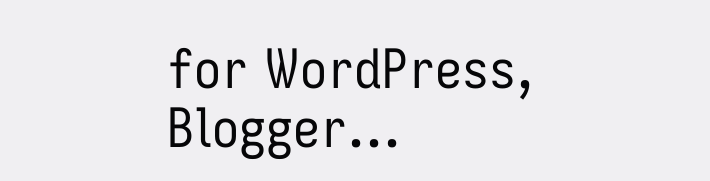for WordPress, Blogger...